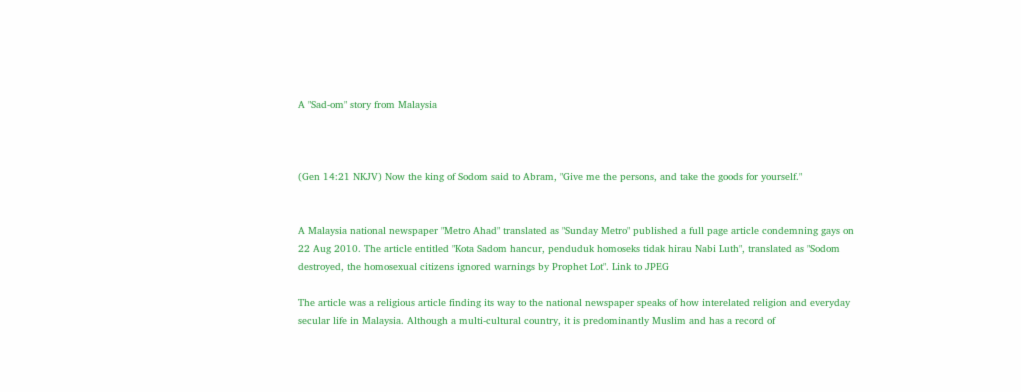A "Sad-om" story from Malaysia



(Gen 14:21 NKJV) Now the king of Sodom said to Abram, "Give me the persons, and take the goods for yourself."


A Malaysia national newspaper "Metro Ahad" translated as "Sunday Metro" published a full page article condemning gays on 22 Aug 2010. The article entitled "Kota Sadom hancur, penduduk homoseks tidak hirau Nabi Luth", translated as "Sodom destroyed, the homosexual citizens ignored warnings by Prophet Lot". Link to JPEG

The article was a religious article finding its way to the national newspaper speaks of how interelated religion and everyday secular life in Malaysia. Although a multi-cultural country, it is predominantly Muslim and has a record of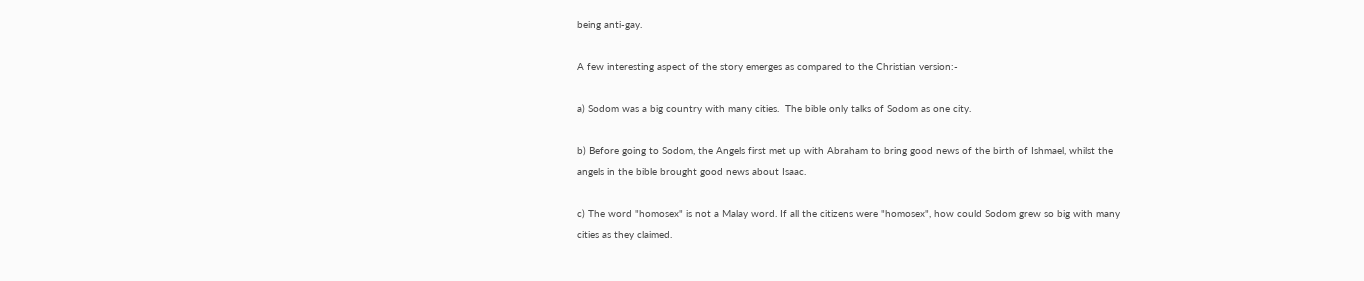being anti-gay.

A few interesting aspect of the story emerges as compared to the Christian version:-

a) Sodom was a big country with many cities.  The bible only talks of Sodom as one city.

b) Before going to Sodom, the Angels first met up with Abraham to bring good news of the birth of Ishmael, whilst the angels in the bible brought good news about Isaac.

c) The word "homosex" is not a Malay word. If all the citizens were "homosex", how could Sodom grew so big with many cities as they claimed.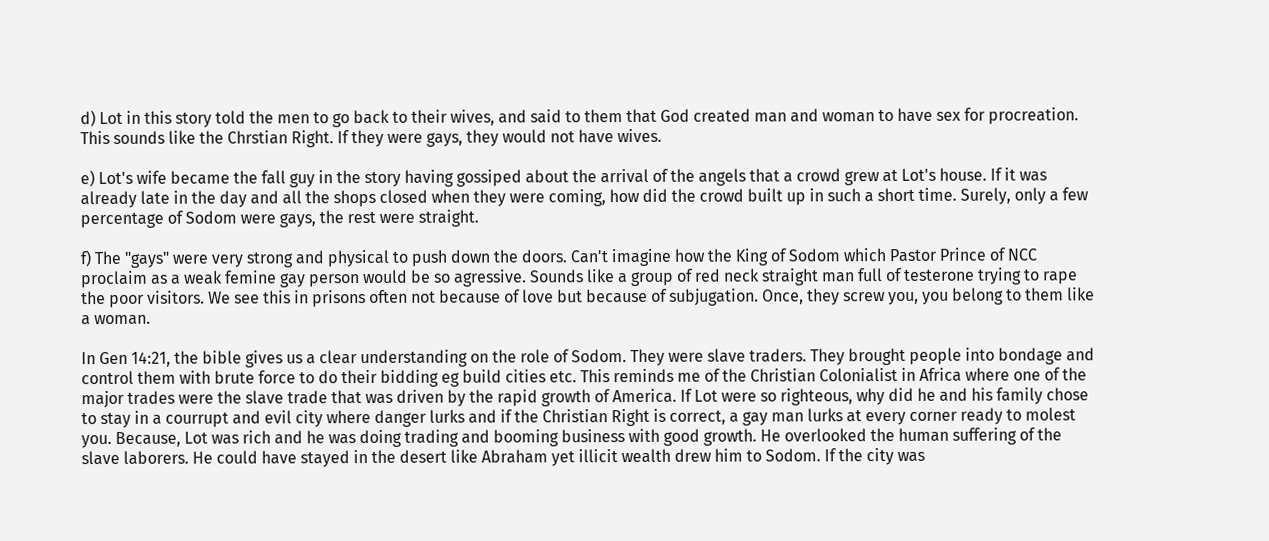d) Lot in this story told the men to go back to their wives, and said to them that God created man and woman to have sex for procreation. This sounds like the Chrstian Right. If they were gays, they would not have wives.

e) Lot's wife became the fall guy in the story having gossiped about the arrival of the angels that a crowd grew at Lot's house. If it was already late in the day and all the shops closed when they were coming, how did the crowd built up in such a short time. Surely, only a few percentage of Sodom were gays, the rest were straight.

f) The "gays" were very strong and physical to push down the doors. Can't imagine how the King of Sodom which Pastor Prince of NCC proclaim as a weak femine gay person would be so agressive. Sounds like a group of red neck straight man full of testerone trying to rape the poor visitors. We see this in prisons often not because of love but because of subjugation. Once, they screw you, you belong to them like a woman.

In Gen 14:21, the bible gives us a clear understanding on the role of Sodom. They were slave traders. They brought people into bondage and control them with brute force to do their bidding eg build cities etc. This reminds me of the Christian Colonialist in Africa where one of the major trades were the slave trade that was driven by the rapid growth of America. If Lot were so righteous, why did he and his family chose to stay in a courrupt and evil city where danger lurks and if the Christian Right is correct, a gay man lurks at every corner ready to molest you. Because, Lot was rich and he was doing trading and booming business with good growth. He overlooked the human suffering of the slave laborers. He could have stayed in the desert like Abraham yet illicit wealth drew him to Sodom. If the city was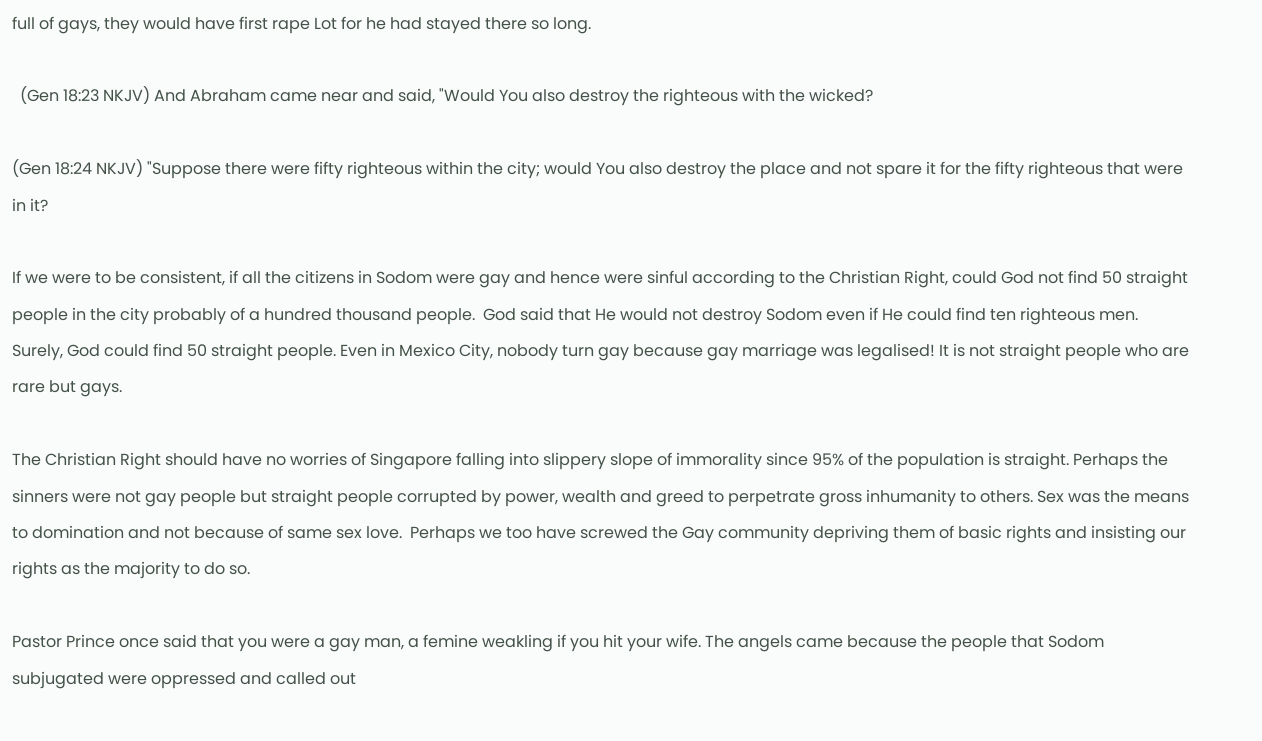full of gays, they would have first rape Lot for he had stayed there so long.

  (Gen 18:23 NKJV) And Abraham came near and said, "Would You also destroy the righteous with the wicked?

(Gen 18:24 NKJV) "Suppose there were fifty righteous within the city; would You also destroy the place and not spare it for the fifty righteous that were in it?

If we were to be consistent, if all the citizens in Sodom were gay and hence were sinful according to the Christian Right, could God not find 50 straight people in the city probably of a hundred thousand people.  God said that He would not destroy Sodom even if He could find ten righteous men. Surely, God could find 50 straight people. Even in Mexico City, nobody turn gay because gay marriage was legalised! It is not straight people who are rare but gays.

The Christian Right should have no worries of Singapore falling into slippery slope of immorality since 95% of the population is straight. Perhaps the sinners were not gay people but straight people corrupted by power, wealth and greed to perpetrate gross inhumanity to others. Sex was the means to domination and not because of same sex love.  Perhaps we too have screwed the Gay community depriving them of basic rights and insisting our rights as the majority to do so.

Pastor Prince once said that you were a gay man, a femine weakling if you hit your wife. The angels came because the people that Sodom subjugated were oppressed and called out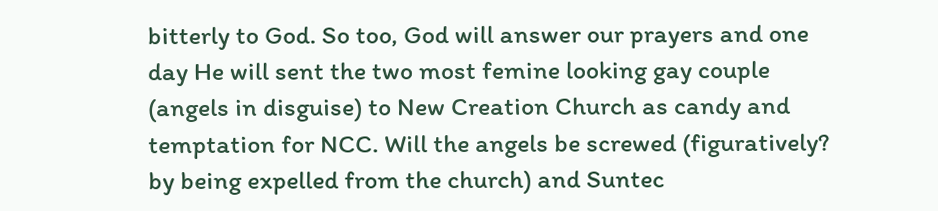bitterly to God. So too, God will answer our prayers and one day He will sent the two most femine looking gay couple (angels in disguise) to New Creation Church as candy and temptation for NCC. Will the angels be screwed (figuratively? by being expelled from the church) and Suntec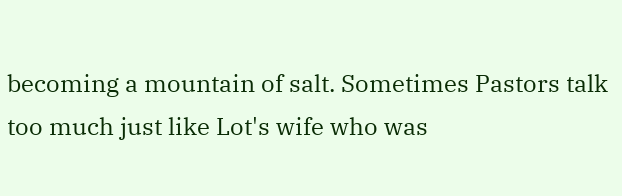becoming a mountain of salt. Sometimes Pastors talk too much just like Lot's wife who was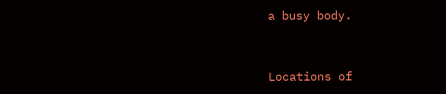a busy body.


Locations of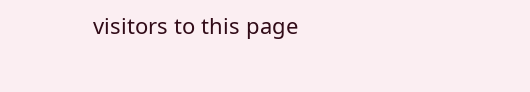visitors to this page